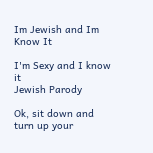Im Jewish and Im Know It

I'm Sexy and I know it
Jewish Parody

Ok, sit down and turn up your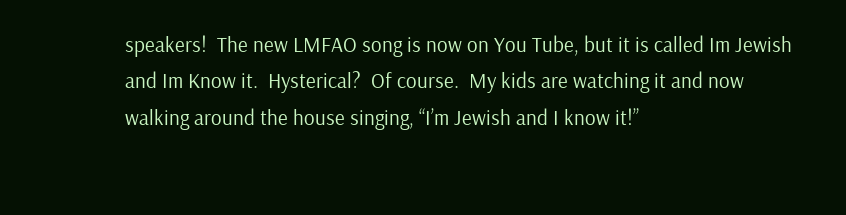speakers!  The new LMFAO song is now on You Tube, but it is called Im Jewish and Im Know it.  Hysterical?  Of course.  My kids are watching it and now walking around the house singing, “I’m Jewish and I know it!”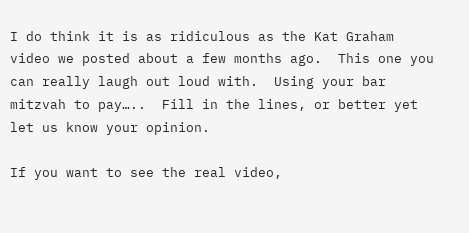I do think it is as ridiculous as the Kat Graham video we posted about a few months ago.  This one you can really laugh out loud with.  Using your bar mitzvah to pay…..  Fill in the lines, or better yet let us know your opinion.

If you want to see the real video,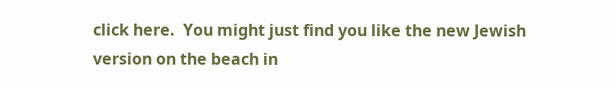click here.  You might just find you like the new Jewish version on the beach in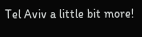Tel Aviv a little bit more!